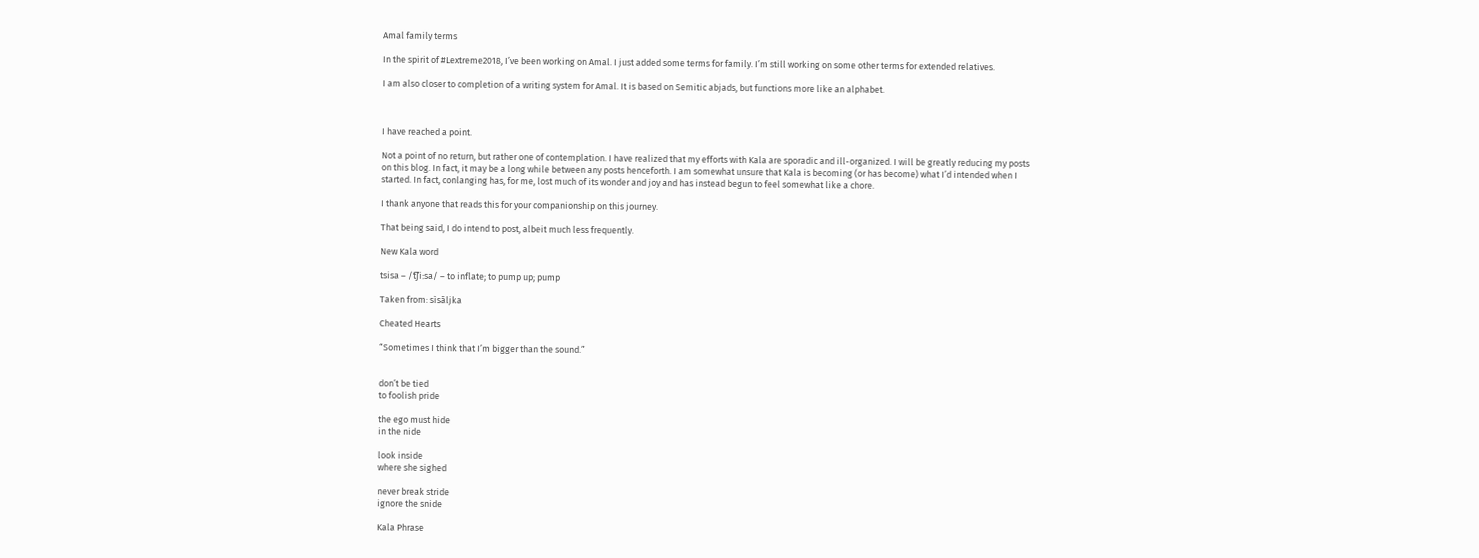Amal family terms

In the spirit of #Lextreme2018, I’ve been working on Amal. I just added some terms for family. I’m still working on some other terms for extended relatives.

I am also closer to completion of a writing system for Amal. It is based on Semitic abjads, but functions more like an alphabet.



I have reached a point.

Not a point of no return, but rather one of contemplation. I have realized that my efforts with Kala are sporadic and ill-organized. I will be greatly reducing my posts on this blog. In fact, it may be a long while between any posts henceforth. I am somewhat unsure that Kala is becoming (or has become) what I’d intended when I started. In fact, conlanging has, for me, lost much of its wonder and joy and has instead begun to feel somewhat like a chore.

I thank anyone that reads this for your companionship on this journey.

That being said, I do intend to post, albeit much less frequently.

New Kala word

tsisa – /t͡ʃiːsa/ – to inflate; to pump up; pump

Taken from: sìsāljka

Cheated Hearts

“Sometimes I think that I’m bigger than the sound.”


don’t be tied
to foolish pride

the ego must hide
in the nide

look inside
where she sighed

never break stride
ignore the snide

Kala Phrase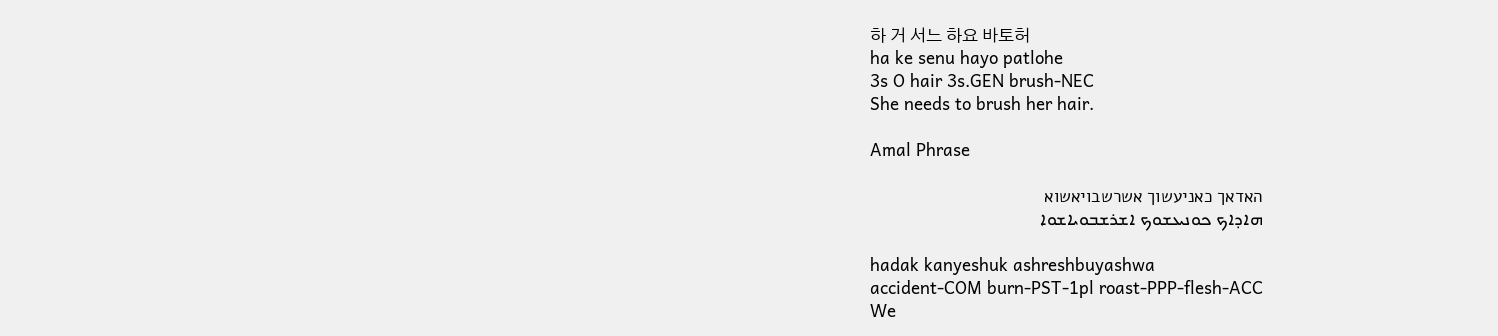하 거 서느 하요 바토허
ha ke senu hayo patlohe
3s O hair 3s.GEN brush-NEC
She needs to brush her hair.

Amal Phrase

האדאך כאניעשוך אשרשבויאשוא
ܗܐܕܐܟ ܟܘܢܝܥܫܘܟ ܐܫܪܫܒܘܝܐܫܘܐ

hadak kanyeshuk ashreshbuyashwa
accident-COM burn-PST-1pl roast-PPP-flesh-ACC
We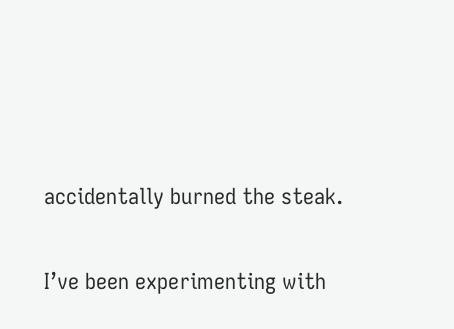accidentally burned the steak.

I’ve been experimenting with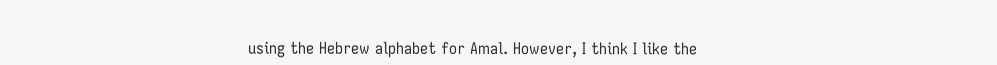using the Hebrew alphabet for Amal. However, I think I like the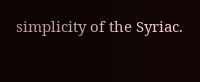simplicity of the Syriac.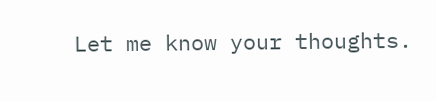Let me know your thoughts.